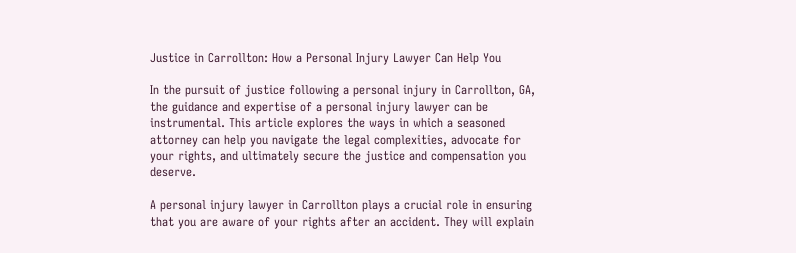Justice in Carrollton: How a Personal Injury Lawyer Can Help You

In the pursuit of justice following a personal injury in Carrollton, GA, the guidance and expertise of a personal injury lawyer can be instrumental. This article explores the ways in which a seasoned attorney can help you navigate the legal complexities, advocate for your rights, and ultimately secure the justice and compensation you deserve.

A personal injury lawyer in Carrollton plays a crucial role in ensuring that you are aware of your rights after an accident. They will explain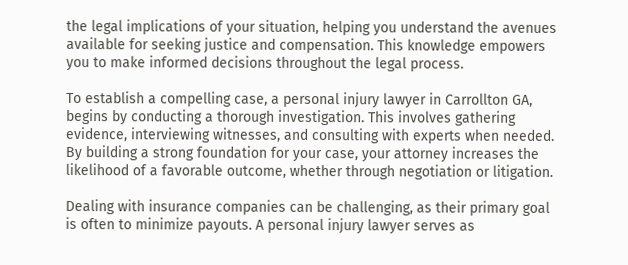the legal implications of your situation, helping you understand the avenues available for seeking justice and compensation. This knowledge empowers you to make informed decisions throughout the legal process.

To establish a compelling case, a personal injury lawyer in Carrollton GA, begins by conducting a thorough investigation. This involves gathering evidence, interviewing witnesses, and consulting with experts when needed. By building a strong foundation for your case, your attorney increases the likelihood of a favorable outcome, whether through negotiation or litigation.

Dealing with insurance companies can be challenging, as their primary goal is often to minimize payouts. A personal injury lawyer serves as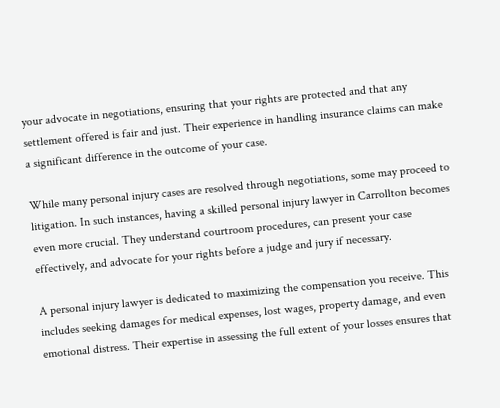your advocate in negotiations, ensuring that your rights are protected and that any settlement offered is fair and just. Their experience in handling insurance claims can make a significant difference in the outcome of your case.

While many personal injury cases are resolved through negotiations, some may proceed to litigation. In such instances, having a skilled personal injury lawyer in Carrollton becomes even more crucial. They understand courtroom procedures, can present your case effectively, and advocate for your rights before a judge and jury if necessary.

A personal injury lawyer is dedicated to maximizing the compensation you receive. This includes seeking damages for medical expenses, lost wages, property damage, and even emotional distress. Their expertise in assessing the full extent of your losses ensures that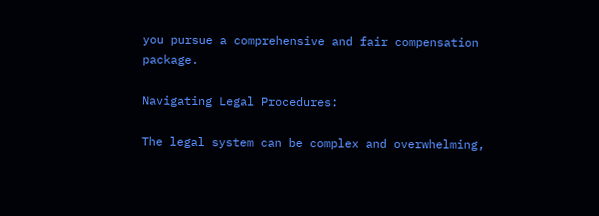you pursue a comprehensive and fair compensation package.

Navigating Legal Procedures:

The legal system can be complex and overwhelming,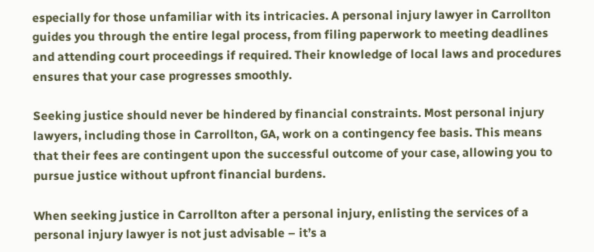especially for those unfamiliar with its intricacies. A personal injury lawyer in Carrollton guides you through the entire legal process, from filing paperwork to meeting deadlines and attending court proceedings if required. Their knowledge of local laws and procedures ensures that your case progresses smoothly.

Seeking justice should never be hindered by financial constraints. Most personal injury lawyers, including those in Carrollton, GA, work on a contingency fee basis. This means that their fees are contingent upon the successful outcome of your case, allowing you to pursue justice without upfront financial burdens.

When seeking justice in Carrollton after a personal injury, enlisting the services of a personal injury lawyer is not just advisable – it’s a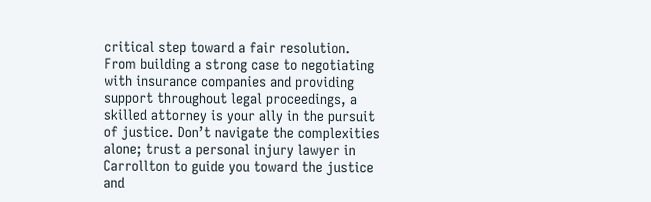critical step toward a fair resolution. From building a strong case to negotiating with insurance companies and providing support throughout legal proceedings, a skilled attorney is your ally in the pursuit of justice. Don’t navigate the complexities alone; trust a personal injury lawyer in Carrollton to guide you toward the justice and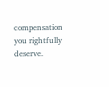compensation you rightfully deserve.